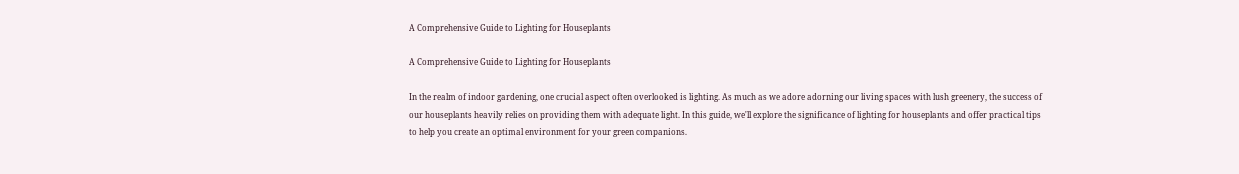A Comprehensive Guide to Lighting for Houseplants

A Comprehensive Guide to Lighting for Houseplants

In the realm of indoor gardening, one crucial aspect often overlooked is lighting. As much as we adore adorning our living spaces with lush greenery, the success of our houseplants heavily relies on providing them with adequate light. In this guide, we'll explore the significance of lighting for houseplants and offer practical tips to help you create an optimal environment for your green companions.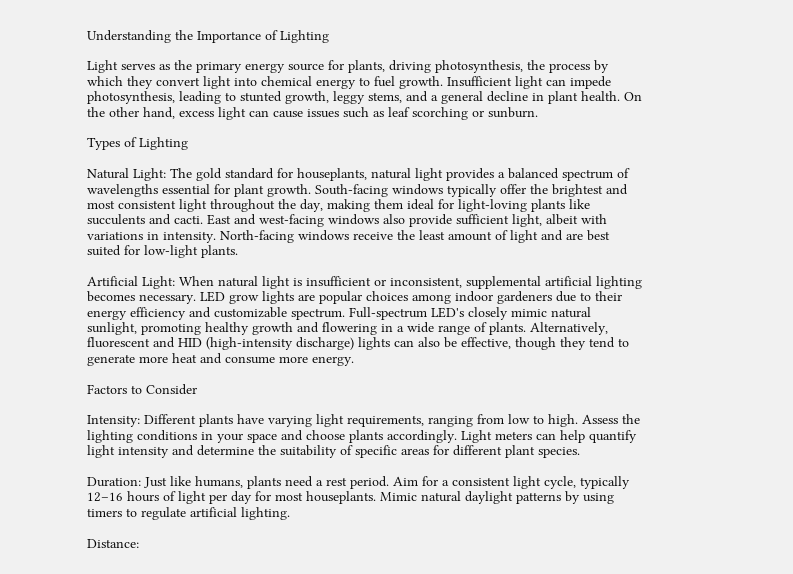Understanding the Importance of Lighting

Light serves as the primary energy source for plants, driving photosynthesis, the process by which they convert light into chemical energy to fuel growth. Insufficient light can impede photosynthesis, leading to stunted growth, leggy stems, and a general decline in plant health. On the other hand, excess light can cause issues such as leaf scorching or sunburn.

Types of Lighting

Natural Light: The gold standard for houseplants, natural light provides a balanced spectrum of wavelengths essential for plant growth. South-facing windows typically offer the brightest and most consistent light throughout the day, making them ideal for light-loving plants like succulents and cacti. East and west-facing windows also provide sufficient light, albeit with variations in intensity. North-facing windows receive the least amount of light and are best suited for low-light plants.

Artificial Light: When natural light is insufficient or inconsistent, supplemental artificial lighting becomes necessary. LED grow lights are popular choices among indoor gardeners due to their energy efficiency and customizable spectrum. Full-spectrum LED's closely mimic natural sunlight, promoting healthy growth and flowering in a wide range of plants. Alternatively, fluorescent and HID (high-intensity discharge) lights can also be effective, though they tend to generate more heat and consume more energy.

Factors to Consider

Intensity: Different plants have varying light requirements, ranging from low to high. Assess the lighting conditions in your space and choose plants accordingly. Light meters can help quantify light intensity and determine the suitability of specific areas for different plant species.

Duration: Just like humans, plants need a rest period. Aim for a consistent light cycle, typically 12–16 hours of light per day for most houseplants. Mimic natural daylight patterns by using timers to regulate artificial lighting.

Distance: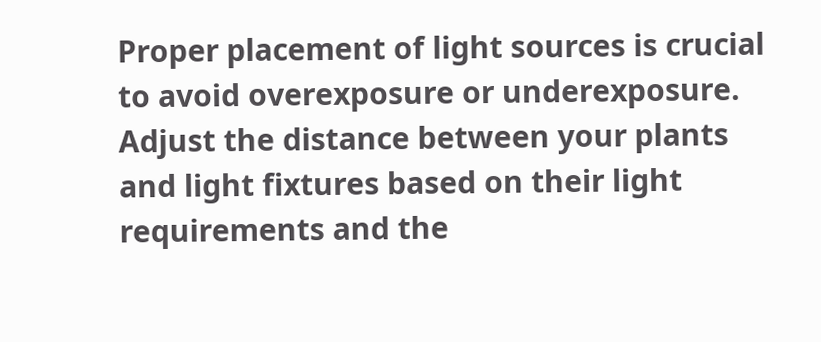Proper placement of light sources is crucial to avoid overexposure or underexposure. Adjust the distance between your plants and light fixtures based on their light requirements and the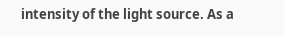intensity of the light source. As a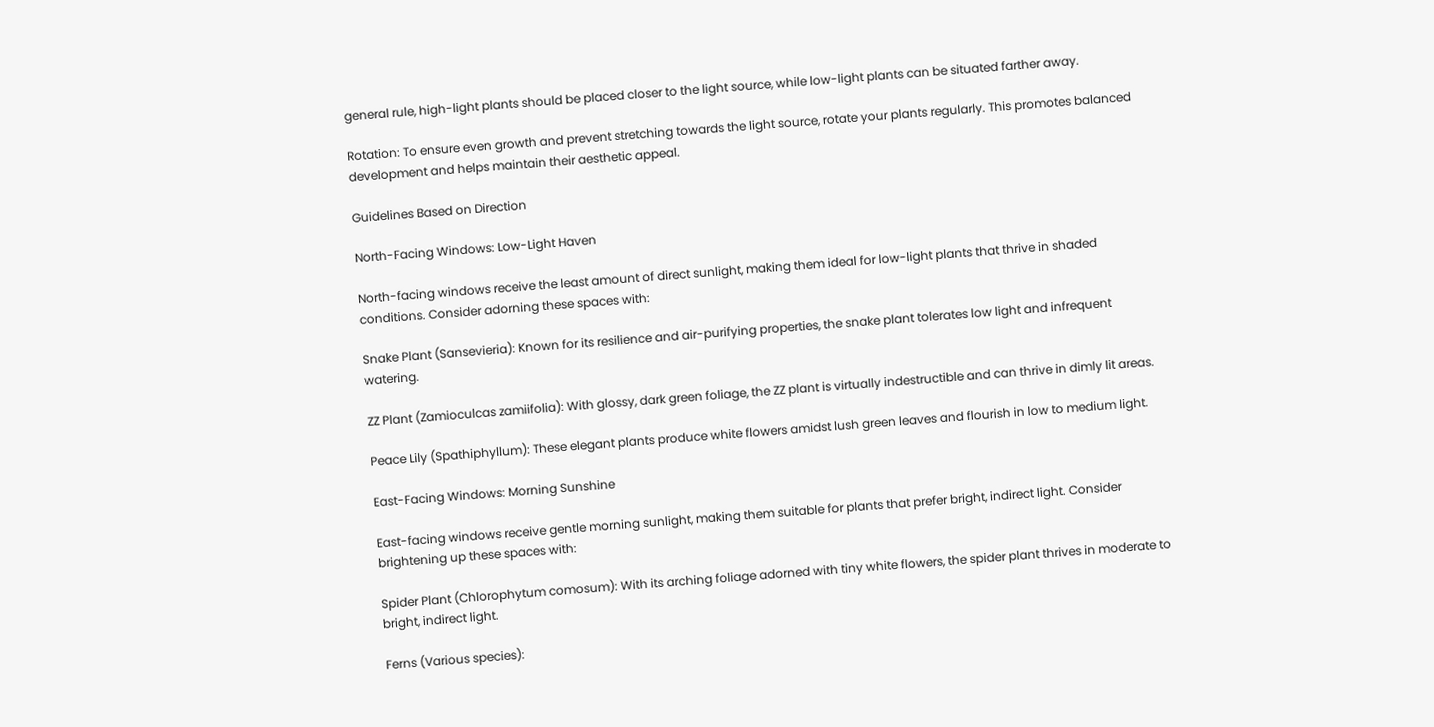general rule, high-light plants should be placed closer to the light source, while low-light plants can be situated farther away.

Rotation: To ensure even growth and prevent stretching towards the light source, rotate your plants regularly. This promotes balanced development and helps maintain their aesthetic appeal.

Guidelines Based on Direction

North-Facing Windows: Low-Light Haven

North-facing windows receive the least amount of direct sunlight, making them ideal for low-light plants that thrive in shaded conditions. Consider adorning these spaces with:

Snake Plant (Sansevieria): Known for its resilience and air-purifying properties, the snake plant tolerates low light and infrequent watering.

ZZ Plant (Zamioculcas zamiifolia): With glossy, dark green foliage, the ZZ plant is virtually indestructible and can thrive in dimly lit areas.

Peace Lily (Spathiphyllum): These elegant plants produce white flowers amidst lush green leaves and flourish in low to medium light.

East-Facing Windows: Morning Sunshine

East-facing windows receive gentle morning sunlight, making them suitable for plants that prefer bright, indirect light. Consider brightening up these spaces with:

Spider Plant (Chlorophytum comosum): With its arching foliage adorned with tiny white flowers, the spider plant thrives in moderate to bright, indirect light.

Ferns (Various species):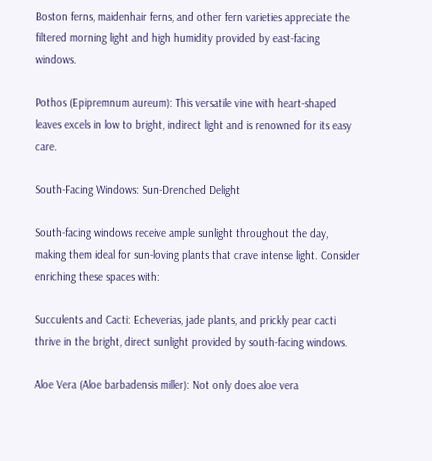Boston ferns, maidenhair ferns, and other fern varieties appreciate the filtered morning light and high humidity provided by east-facing windows.

Pothos (Epipremnum aureum): This versatile vine with heart-shaped leaves excels in low to bright, indirect light and is renowned for its easy care.

South-Facing Windows: Sun-Drenched Delight

South-facing windows receive ample sunlight throughout the day, making them ideal for sun-loving plants that crave intense light. Consider enriching these spaces with:

Succulents and Cacti: Echeverias, jade plants, and prickly pear cacti thrive in the bright, direct sunlight provided by south-facing windows.

Aloe Vera (Aloe barbadensis miller): Not only does aloe vera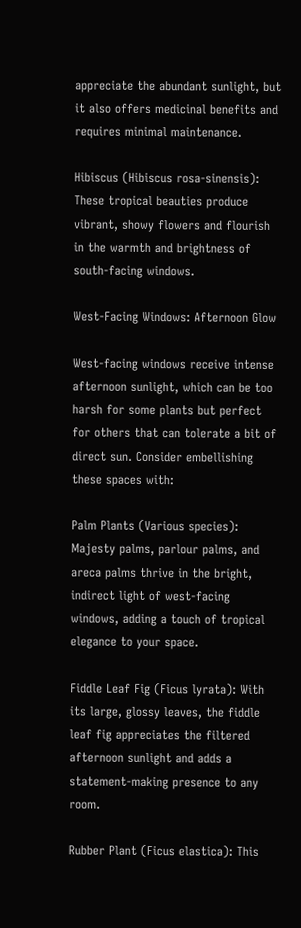appreciate the abundant sunlight, but it also offers medicinal benefits and requires minimal maintenance.

Hibiscus (Hibiscus rosa-sinensis): These tropical beauties produce vibrant, showy flowers and flourish in the warmth and brightness of south-facing windows.

West-Facing Windows: Afternoon Glow

West-facing windows receive intense afternoon sunlight, which can be too harsh for some plants but perfect for others that can tolerate a bit of direct sun. Consider embellishing these spaces with:

Palm Plants (Various species): Majesty palms, parlour palms, and areca palms thrive in the bright, indirect light of west-facing windows, adding a touch of tropical elegance to your space.

Fiddle Leaf Fig (Ficus lyrata): With its large, glossy leaves, the fiddle leaf fig appreciates the filtered afternoon sunlight and adds a statement-making presence to any room.

Rubber Plant (Ficus elastica): This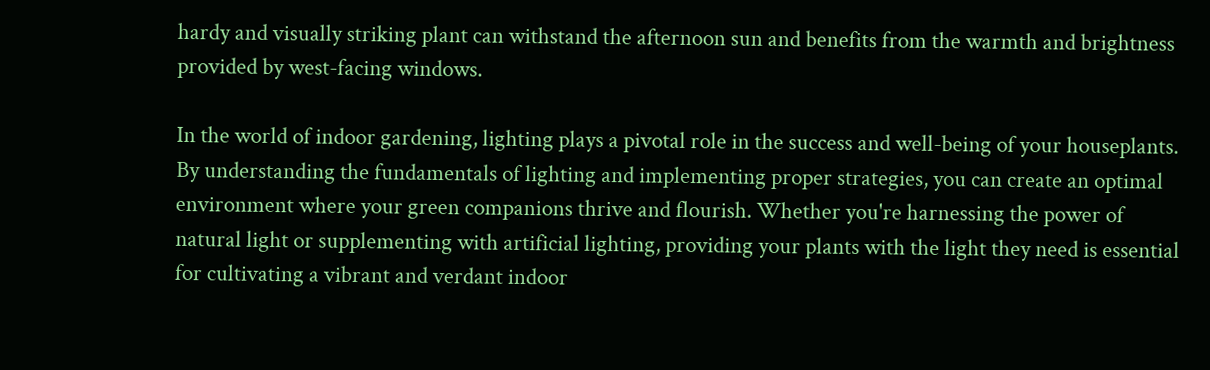hardy and visually striking plant can withstand the afternoon sun and benefits from the warmth and brightness provided by west-facing windows.

In the world of indoor gardening, lighting plays a pivotal role in the success and well-being of your houseplants. By understanding the fundamentals of lighting and implementing proper strategies, you can create an optimal environment where your green companions thrive and flourish. Whether you're harnessing the power of natural light or supplementing with artificial lighting, providing your plants with the light they need is essential for cultivating a vibrant and verdant indoor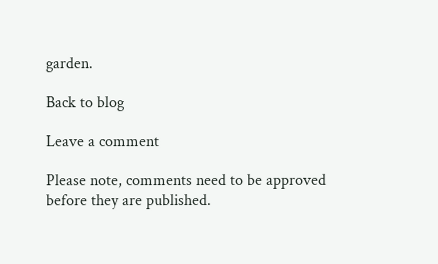garden.

Back to blog

Leave a comment

Please note, comments need to be approved before they are published.